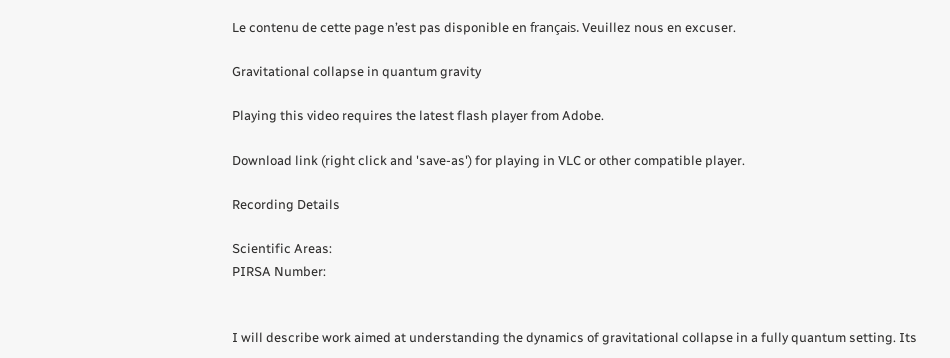Le contenu de cette page n’est pas disponible en français. Veuillez nous en excuser.

Gravitational collapse in quantum gravity

Playing this video requires the latest flash player from Adobe.

Download link (right click and 'save-as') for playing in VLC or other compatible player.

Recording Details

Scientific Areas:
PIRSA Number:


I will describe work aimed at understanding the dynamics of gravitational collapse in a fully quantum setting. Its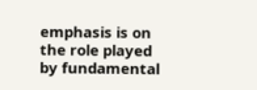emphasis is on the role played by fundamental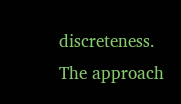discreteness. The approach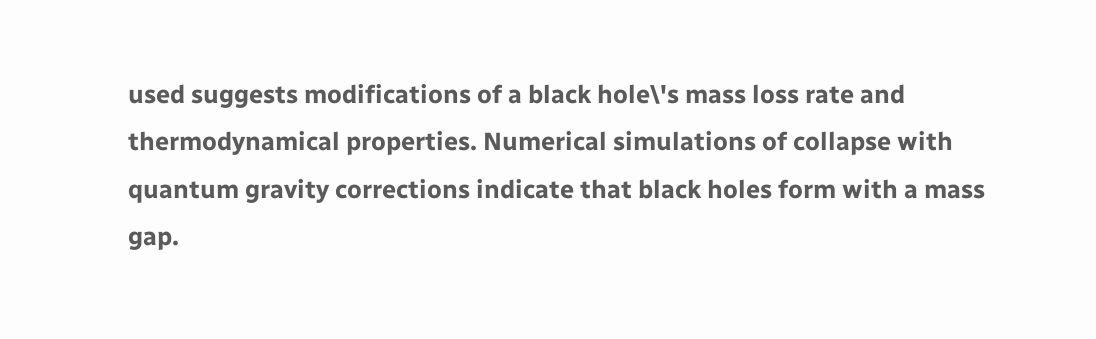used suggests modifications of a black hole\'s mass loss rate and thermodynamical properties. Numerical simulations of collapse with quantum gravity corrections indicate that black holes form with a mass gap.